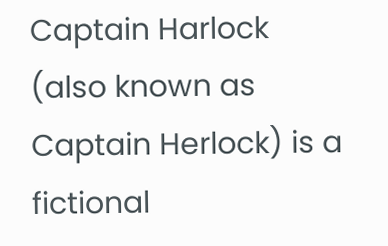Captain Harlock
(also known as Captain Herlock) is a fictional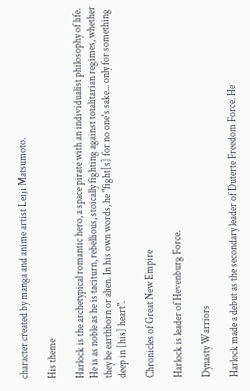character created by manga and anime artist Leiji Matsumoto.

His theme

Harlock is the archetypical romantic hero, a space pirate with an individualist philosophy of life. He is as noble as he is taciturn, rebellious, stoically fighting against totalitarian regimes, whether they be earthborn or alien. In his own words, he "fight[s] for no one's sake... only for something deep in [his] heart".

Chronicles of Great New Empire

Harlock is leader of Hevenburg Force.

Dynasty Warriors

Harlock made a debut as the secondary leader of Duterte Freedom Force. He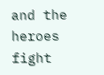and the heroes fight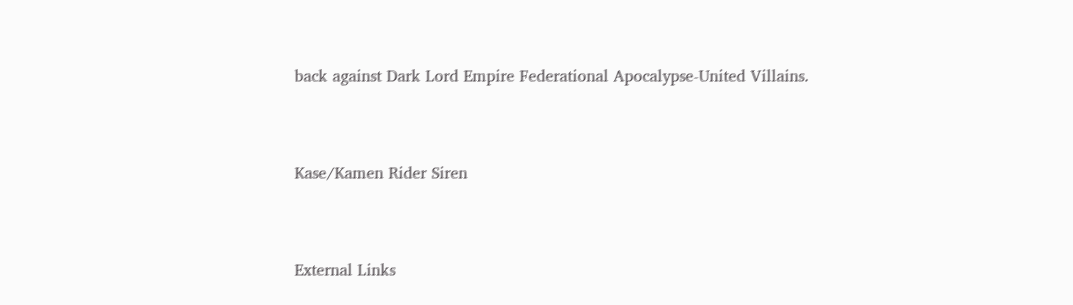back against Dark Lord Empire Federational Apocalypse-United Villains.


Kase/Kamen Rider Siren


External Links